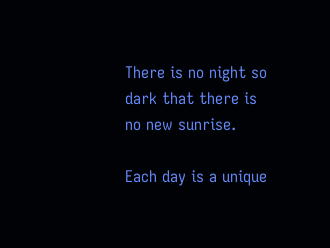There is no night so dark that there is no new sunrise.

Each day is a unique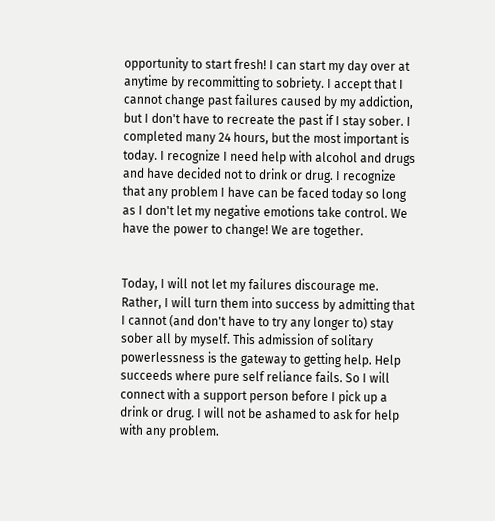opportunity to start fresh! I can start my day over at anytime by recommitting to sobriety. I accept that I cannot change past failures caused by my addiction, but I don't have to recreate the past if I stay sober. I completed many 24 hours, but the most important is today. I recognize I need help with alcohol and drugs and have decided not to drink or drug. I recognize that any problem I have can be faced today so long as I don't let my negative emotions take control. We have the power to change! We are together.


Today, I will not let my failures discourage me. Rather, I will turn them into success by admitting that I cannot (and don't have to try any longer to) stay sober all by myself. This admission of solitary powerlessness is the gateway to getting help. Help succeeds where pure self reliance fails. So I will connect with a support person before I pick up a drink or drug. I will not be ashamed to ask for help with any problem.